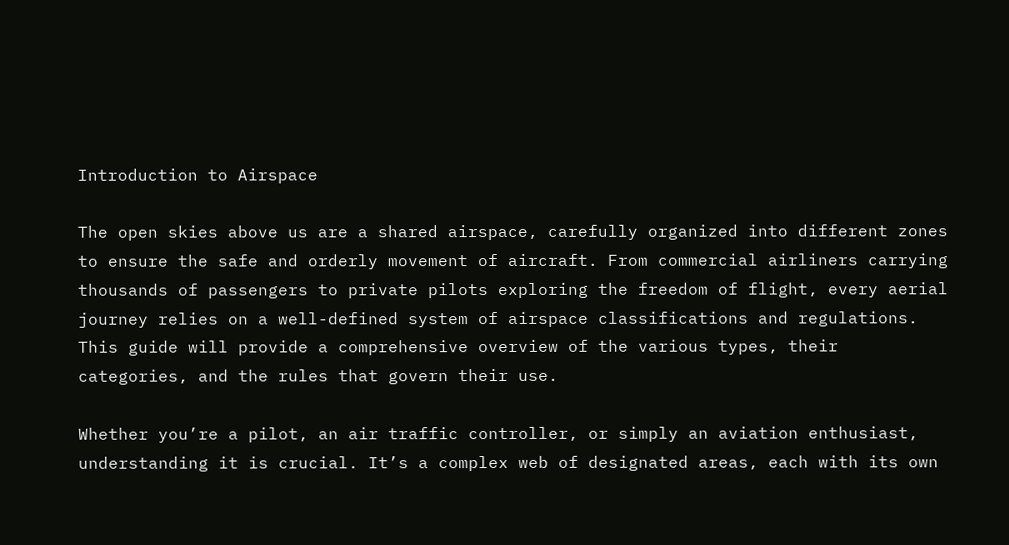Introduction to Airspace

The open skies above us are a shared airspace, carefully organized into different zones to ensure the safe and orderly movement of aircraft. From commercial airliners carrying thousands of passengers to private pilots exploring the freedom of flight, every aerial journey relies on a well-defined system of airspace classifications and regulations. This guide will provide a comprehensive overview of the various types, their categories, and the rules that govern their use.

Whether you’re a pilot, an air traffic controller, or simply an aviation enthusiast, understanding it is crucial. It’s a complex web of designated areas, each with its own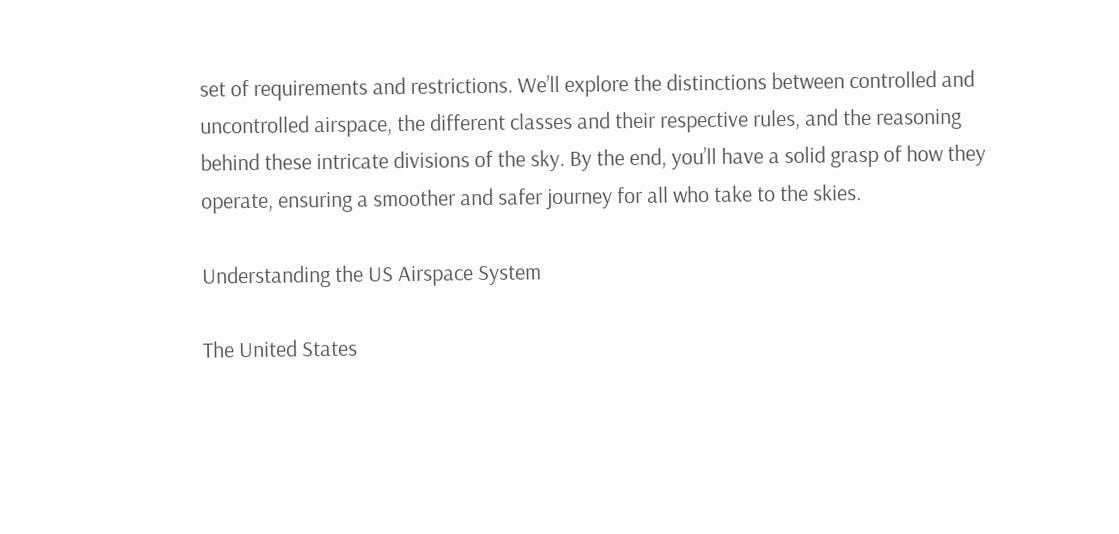set of requirements and restrictions. We’ll explore the distinctions between controlled and uncontrolled airspace, the different classes and their respective rules, and the reasoning behind these intricate divisions of the sky. By the end, you’ll have a solid grasp of how they operate, ensuring a smoother and safer journey for all who take to the skies.

Understanding the US Airspace System

The United States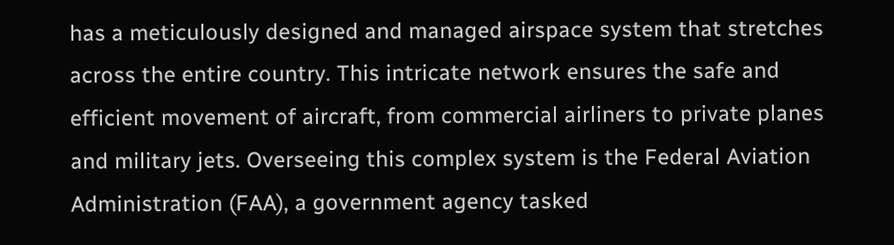has a meticulously designed and managed airspace system that stretches across the entire country. This intricate network ensures the safe and efficient movement of aircraft, from commercial airliners to private planes and military jets. Overseeing this complex system is the Federal Aviation Administration (FAA), a government agency tasked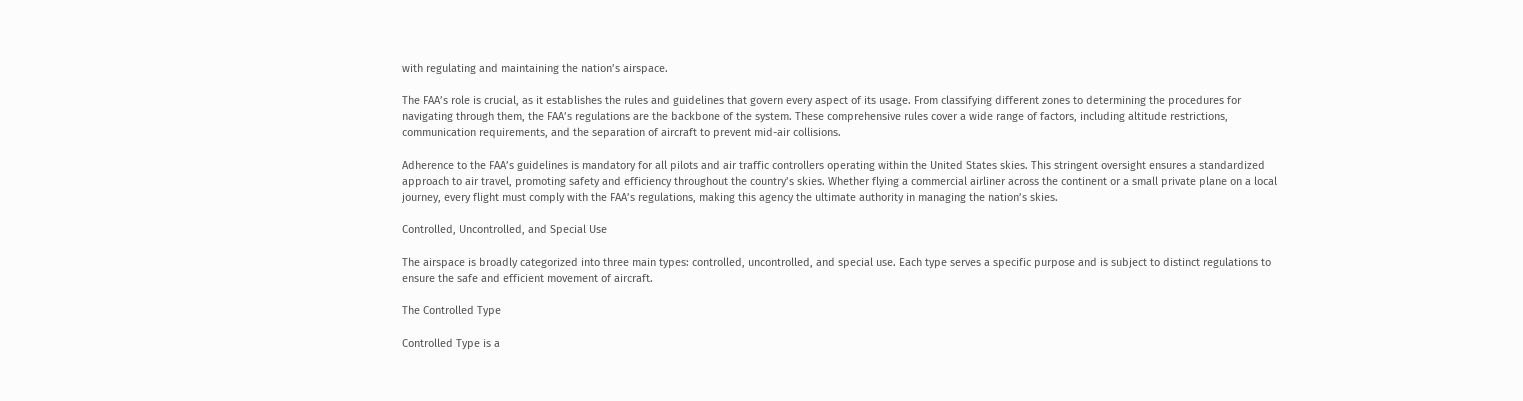with regulating and maintaining the nation’s airspace.

The FAA’s role is crucial, as it establishes the rules and guidelines that govern every aspect of its usage. From classifying different zones to determining the procedures for navigating through them, the FAA’s regulations are the backbone of the system. These comprehensive rules cover a wide range of factors, including altitude restrictions, communication requirements, and the separation of aircraft to prevent mid-air collisions.

Adherence to the FAA’s guidelines is mandatory for all pilots and air traffic controllers operating within the United States skies. This stringent oversight ensures a standardized approach to air travel, promoting safety and efficiency throughout the country’s skies. Whether flying a commercial airliner across the continent or a small private plane on a local journey, every flight must comply with the FAA’s regulations, making this agency the ultimate authority in managing the nation’s skies.

Controlled, Uncontrolled, and Special Use

The airspace is broadly categorized into three main types: controlled, uncontrolled, and special use. Each type serves a specific purpose and is subject to distinct regulations to ensure the safe and efficient movement of aircraft.

The Controlled Type

Controlled Type is a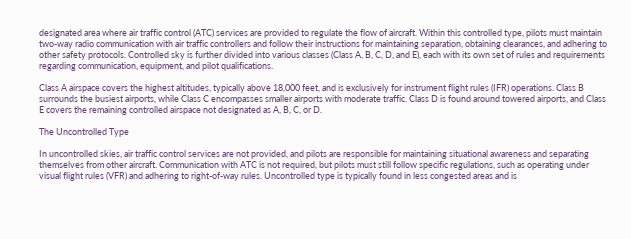designated area where air traffic control (ATC) services are provided to regulate the flow of aircraft. Within this controlled type, pilots must maintain two-way radio communication with air traffic controllers and follow their instructions for maintaining separation, obtaining clearances, and adhering to other safety protocols. Controlled sky is further divided into various classes (Class A, B, C, D, and E), each with its own set of rules and requirements regarding communication, equipment, and pilot qualifications.

Class A airspace covers the highest altitudes, typically above 18,000 feet, and is exclusively for instrument flight rules (IFR) operations. Class B surrounds the busiest airports, while Class C encompasses smaller airports with moderate traffic. Class D is found around towered airports, and Class E covers the remaining controlled airspace not designated as A, B, C, or D.

The Uncontrolled Type

In uncontrolled skies, air traffic control services are not provided, and pilots are responsible for maintaining situational awareness and separating themselves from other aircraft. Communication with ATC is not required, but pilots must still follow specific regulations, such as operating under visual flight rules (VFR) and adhering to right-of-way rules. Uncontrolled type is typically found in less congested areas and is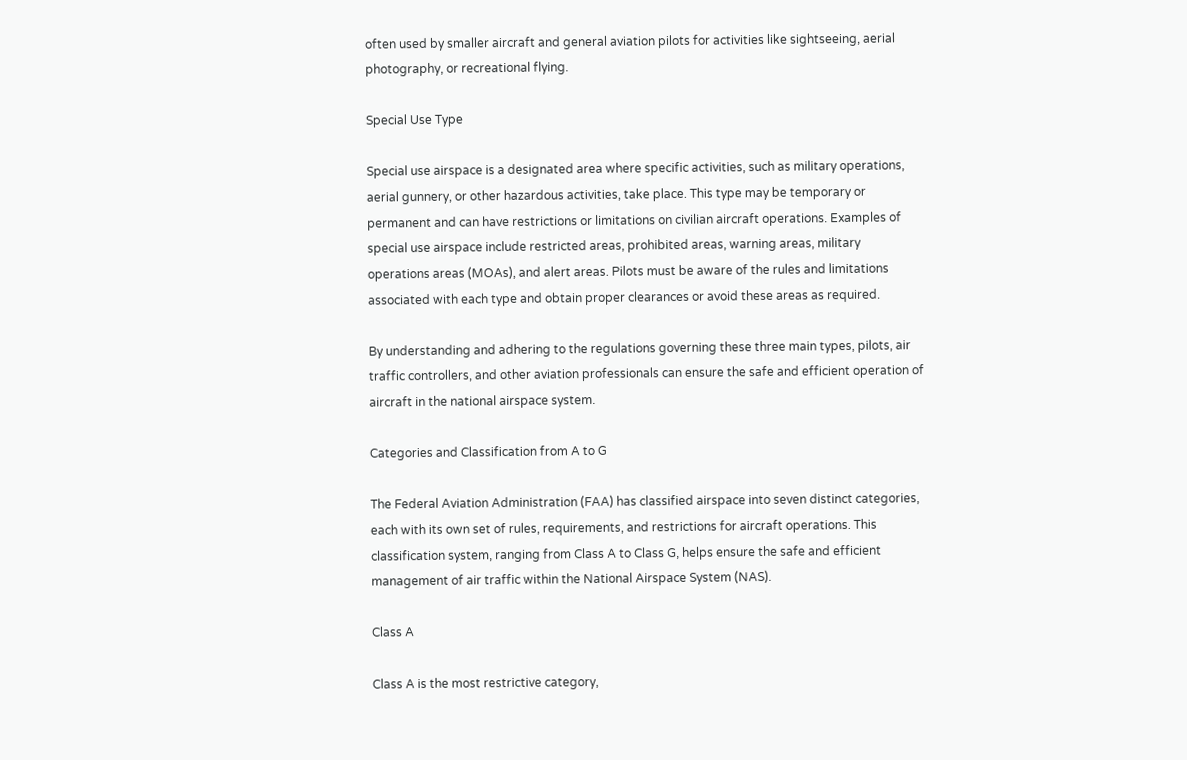often used by smaller aircraft and general aviation pilots for activities like sightseeing, aerial photography, or recreational flying.

Special Use Type

Special use airspace is a designated area where specific activities, such as military operations, aerial gunnery, or other hazardous activities, take place. This type may be temporary or permanent and can have restrictions or limitations on civilian aircraft operations. Examples of special use airspace include restricted areas, prohibited areas, warning areas, military operations areas (MOAs), and alert areas. Pilots must be aware of the rules and limitations associated with each type and obtain proper clearances or avoid these areas as required.

By understanding and adhering to the regulations governing these three main types, pilots, air traffic controllers, and other aviation professionals can ensure the safe and efficient operation of aircraft in the national airspace system.

Categories and Classification from A to G

The Federal Aviation Administration (FAA) has classified airspace into seven distinct categories, each with its own set of rules, requirements, and restrictions for aircraft operations. This classification system, ranging from Class A to Class G, helps ensure the safe and efficient management of air traffic within the National Airspace System (NAS).

Class A

Class A is the most restrictive category,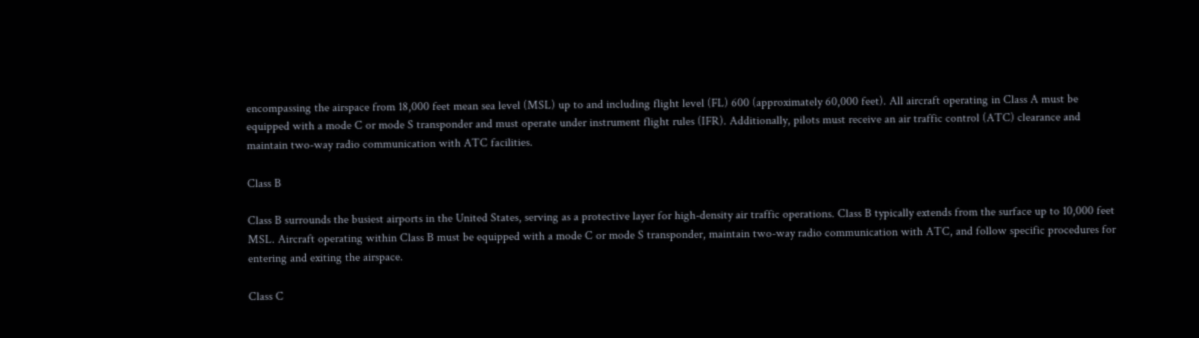encompassing the airspace from 18,000 feet mean sea level (MSL) up to and including flight level (FL) 600 (approximately 60,000 feet). All aircraft operating in Class A must be equipped with a mode C or mode S transponder and must operate under instrument flight rules (IFR). Additionally, pilots must receive an air traffic control (ATC) clearance and maintain two-way radio communication with ATC facilities.

Class B

Class B surrounds the busiest airports in the United States, serving as a protective layer for high-density air traffic operations. Class B typically extends from the surface up to 10,000 feet MSL. Aircraft operating within Class B must be equipped with a mode C or mode S transponder, maintain two-way radio communication with ATC, and follow specific procedures for entering and exiting the airspace.

Class C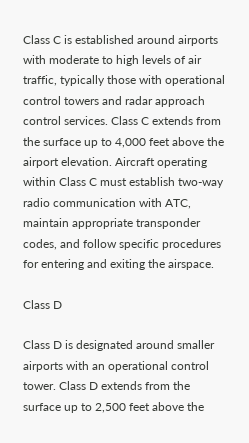Class C is established around airports with moderate to high levels of air traffic, typically those with operational control towers and radar approach control services. Class C extends from the surface up to 4,000 feet above the airport elevation. Aircraft operating within Class C must establish two-way radio communication with ATC, maintain appropriate transponder codes, and follow specific procedures for entering and exiting the airspace.

Class D

Class D is designated around smaller airports with an operational control tower. Class D extends from the surface up to 2,500 feet above the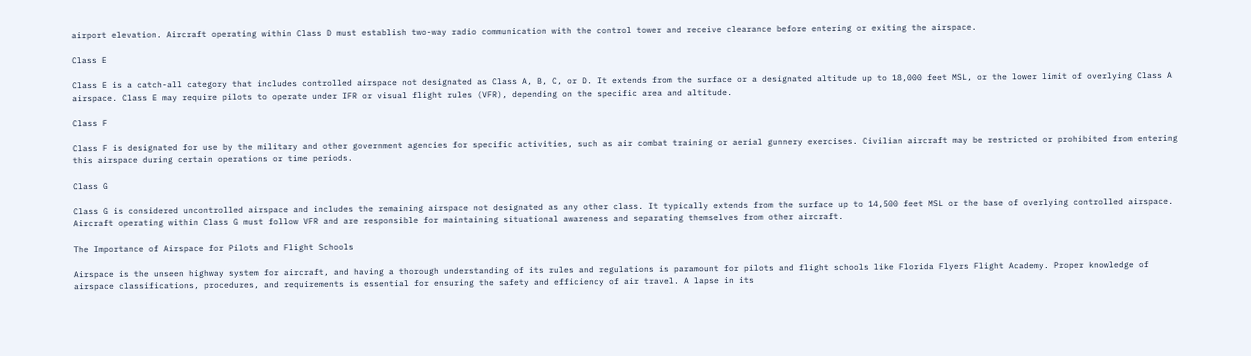airport elevation. Aircraft operating within Class D must establish two-way radio communication with the control tower and receive clearance before entering or exiting the airspace.

Class E

Class E is a catch-all category that includes controlled airspace not designated as Class A, B, C, or D. It extends from the surface or a designated altitude up to 18,000 feet MSL, or the lower limit of overlying Class A airspace. Class E may require pilots to operate under IFR or visual flight rules (VFR), depending on the specific area and altitude.

Class F

Class F is designated for use by the military and other government agencies for specific activities, such as air combat training or aerial gunnery exercises. Civilian aircraft may be restricted or prohibited from entering this airspace during certain operations or time periods.

Class G

Class G is considered uncontrolled airspace and includes the remaining airspace not designated as any other class. It typically extends from the surface up to 14,500 feet MSL or the base of overlying controlled airspace. Aircraft operating within Class G must follow VFR and are responsible for maintaining situational awareness and separating themselves from other aircraft.

The Importance of Airspace for Pilots and Flight Schools

Airspace is the unseen highway system for aircraft, and having a thorough understanding of its rules and regulations is paramount for pilots and flight schools like Florida Flyers Flight Academy. Proper knowledge of airspace classifications, procedures, and requirements is essential for ensuring the safety and efficiency of air travel. A lapse in its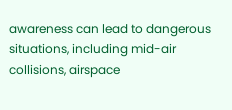awareness can lead to dangerous situations, including mid-air collisions, airspace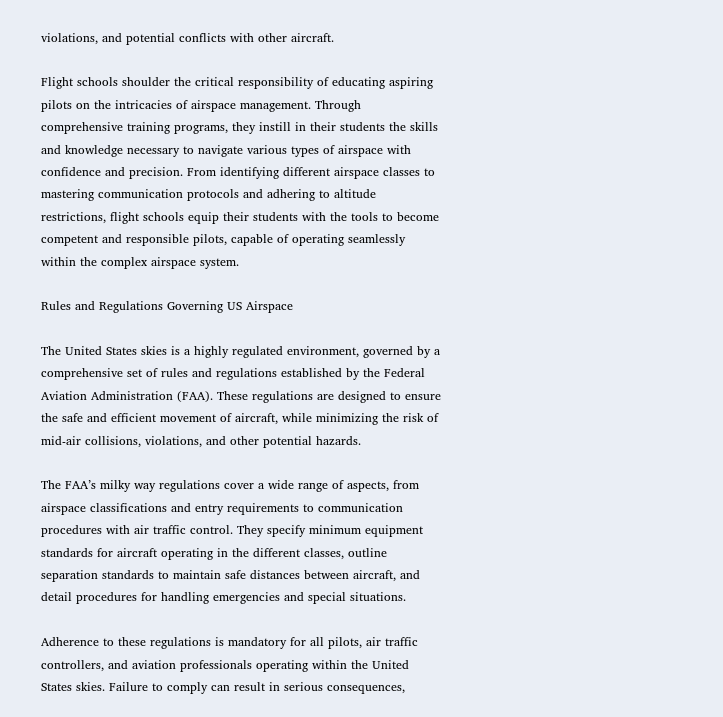violations, and potential conflicts with other aircraft.

Flight schools shoulder the critical responsibility of educating aspiring pilots on the intricacies of airspace management. Through comprehensive training programs, they instill in their students the skills and knowledge necessary to navigate various types of airspace with confidence and precision. From identifying different airspace classes to mastering communication protocols and adhering to altitude restrictions, flight schools equip their students with the tools to become competent and responsible pilots, capable of operating seamlessly within the complex airspace system.

Rules and Regulations Governing US Airspace

The United States skies is a highly regulated environment, governed by a comprehensive set of rules and regulations established by the Federal Aviation Administration (FAA). These regulations are designed to ensure the safe and efficient movement of aircraft, while minimizing the risk of mid-air collisions, violations, and other potential hazards.

The FAA’s milky way regulations cover a wide range of aspects, from airspace classifications and entry requirements to communication procedures with air traffic control. They specify minimum equipment standards for aircraft operating in the different classes, outline separation standards to maintain safe distances between aircraft, and detail procedures for handling emergencies and special situations.

Adherence to these regulations is mandatory for all pilots, air traffic controllers, and aviation professionals operating within the United States skies. Failure to comply can result in serious consequences,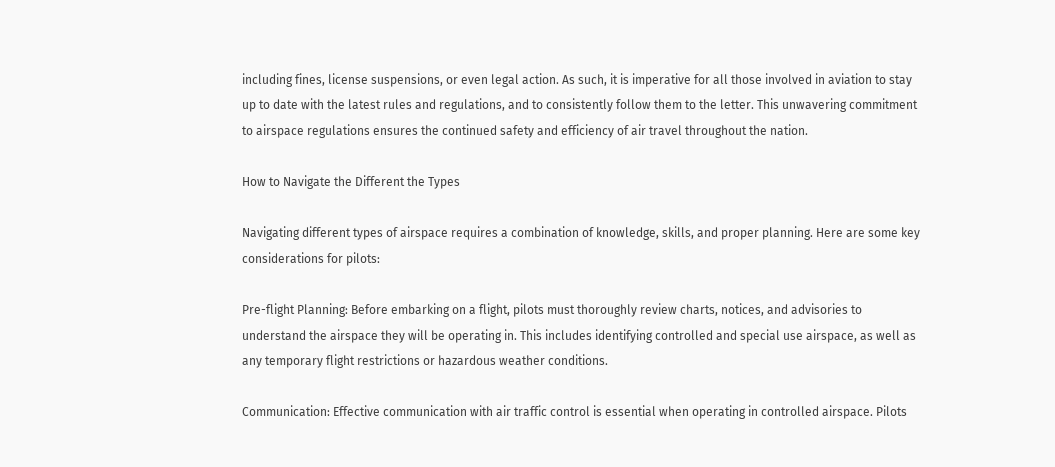including fines, license suspensions, or even legal action. As such, it is imperative for all those involved in aviation to stay up to date with the latest rules and regulations, and to consistently follow them to the letter. This unwavering commitment to airspace regulations ensures the continued safety and efficiency of air travel throughout the nation.

How to Navigate the Different the Types

Navigating different types of airspace requires a combination of knowledge, skills, and proper planning. Here are some key considerations for pilots:

Pre-flight Planning: Before embarking on a flight, pilots must thoroughly review charts, notices, and advisories to understand the airspace they will be operating in. This includes identifying controlled and special use airspace, as well as any temporary flight restrictions or hazardous weather conditions.

Communication: Effective communication with air traffic control is essential when operating in controlled airspace. Pilots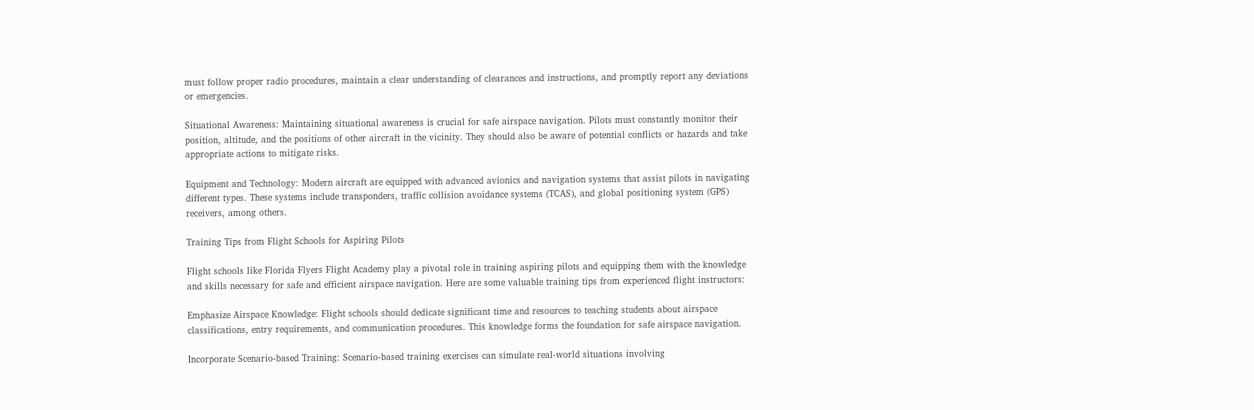must follow proper radio procedures, maintain a clear understanding of clearances and instructions, and promptly report any deviations or emergencies.

Situational Awareness: Maintaining situational awareness is crucial for safe airspace navigation. Pilots must constantly monitor their position, altitude, and the positions of other aircraft in the vicinity. They should also be aware of potential conflicts or hazards and take appropriate actions to mitigate risks.

Equipment and Technology: Modern aircraft are equipped with advanced avionics and navigation systems that assist pilots in navigating different types. These systems include transponders, traffic collision avoidance systems (TCAS), and global positioning system (GPS) receivers, among others.

Training Tips from Flight Schools for Aspiring Pilots

Flight schools like Florida Flyers Flight Academy play a pivotal role in training aspiring pilots and equipping them with the knowledge and skills necessary for safe and efficient airspace navigation. Here are some valuable training tips from experienced flight instructors:

Emphasize Airspace Knowledge: Flight schools should dedicate significant time and resources to teaching students about airspace classifications, entry requirements, and communication procedures. This knowledge forms the foundation for safe airspace navigation.

Incorporate Scenario-based Training: Scenario-based training exercises can simulate real-world situations involving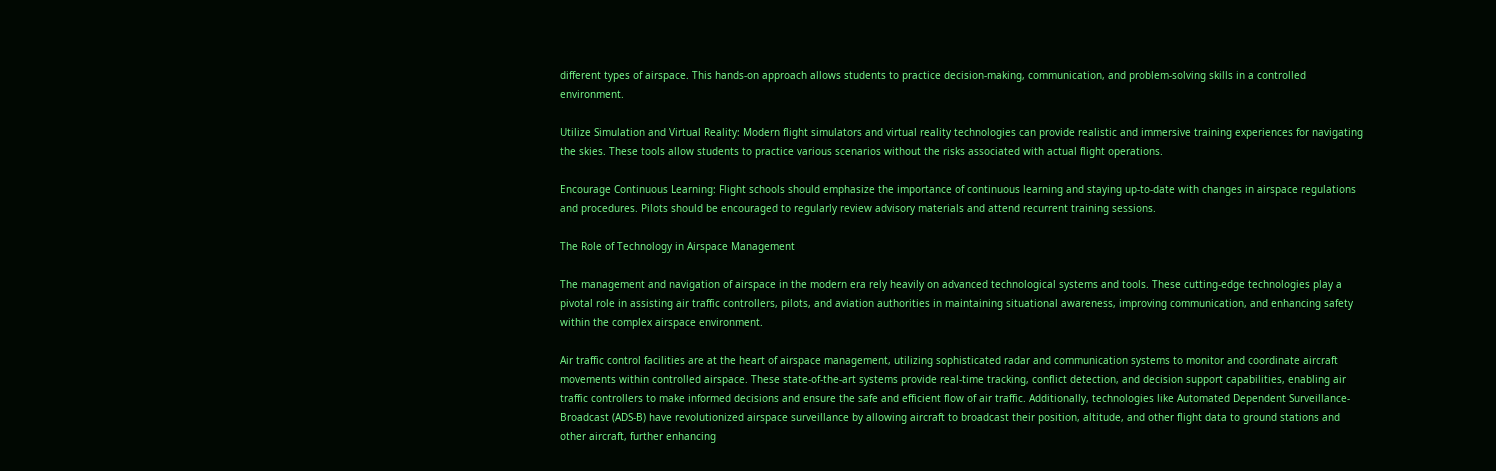different types of airspace. This hands-on approach allows students to practice decision-making, communication, and problem-solving skills in a controlled environment.

Utilize Simulation and Virtual Reality: Modern flight simulators and virtual reality technologies can provide realistic and immersive training experiences for navigating the skies. These tools allow students to practice various scenarios without the risks associated with actual flight operations.

Encourage Continuous Learning: Flight schools should emphasize the importance of continuous learning and staying up-to-date with changes in airspace regulations and procedures. Pilots should be encouraged to regularly review advisory materials and attend recurrent training sessions.

The Role of Technology in Airspace Management

The management and navigation of airspace in the modern era rely heavily on advanced technological systems and tools. These cutting-edge technologies play a pivotal role in assisting air traffic controllers, pilots, and aviation authorities in maintaining situational awareness, improving communication, and enhancing safety within the complex airspace environment.

Air traffic control facilities are at the heart of airspace management, utilizing sophisticated radar and communication systems to monitor and coordinate aircraft movements within controlled airspace. These state-of-the-art systems provide real-time tracking, conflict detection, and decision support capabilities, enabling air traffic controllers to make informed decisions and ensure the safe and efficient flow of air traffic. Additionally, technologies like Automated Dependent Surveillance-Broadcast (ADS-B) have revolutionized airspace surveillance by allowing aircraft to broadcast their position, altitude, and other flight data to ground stations and other aircraft, further enhancing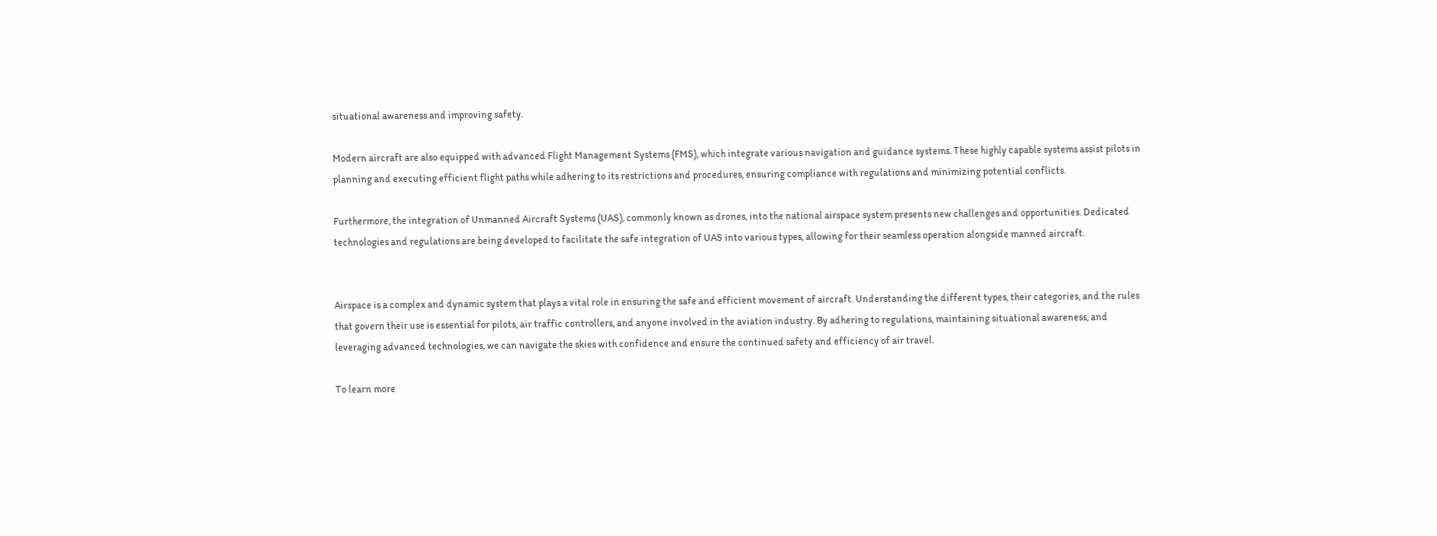situational awareness and improving safety.

Modern aircraft are also equipped with advanced Flight Management Systems (FMS), which integrate various navigation and guidance systems. These highly capable systems assist pilots in planning and executing efficient flight paths while adhering to its restrictions and procedures, ensuring compliance with regulations and minimizing potential conflicts.

Furthermore, the integration of Unmanned Aircraft Systems (UAS), commonly known as drones, into the national airspace system presents new challenges and opportunities. Dedicated technologies and regulations are being developed to facilitate the safe integration of UAS into various types, allowing for their seamless operation alongside manned aircraft.


Airspace is a complex and dynamic system that plays a vital role in ensuring the safe and efficient movement of aircraft. Understanding the different types, their categories, and the rules that govern their use is essential for pilots, air traffic controllers, and anyone involved in the aviation industry. By adhering to regulations, maintaining situational awareness, and leveraging advanced technologies, we can navigate the skies with confidence and ensure the continued safety and efficiency of air travel.

To learn more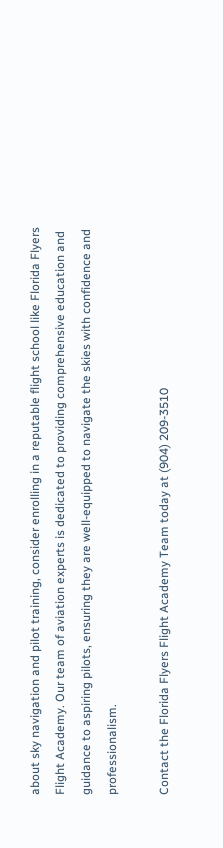about sky navigation and pilot training, consider enrolling in a reputable flight school like Florida Flyers Flight Academy. Our team of aviation experts is dedicated to providing comprehensive education and guidance to aspiring pilots, ensuring they are well-equipped to navigate the skies with confidence and professionalism.

Contact the Florida Flyers Flight Academy Team today at (904) 209-3510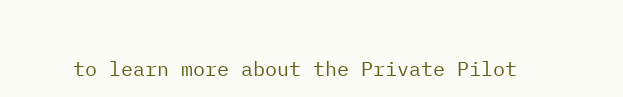to learn more about the Private Pilot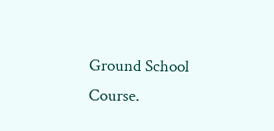Ground School Course.